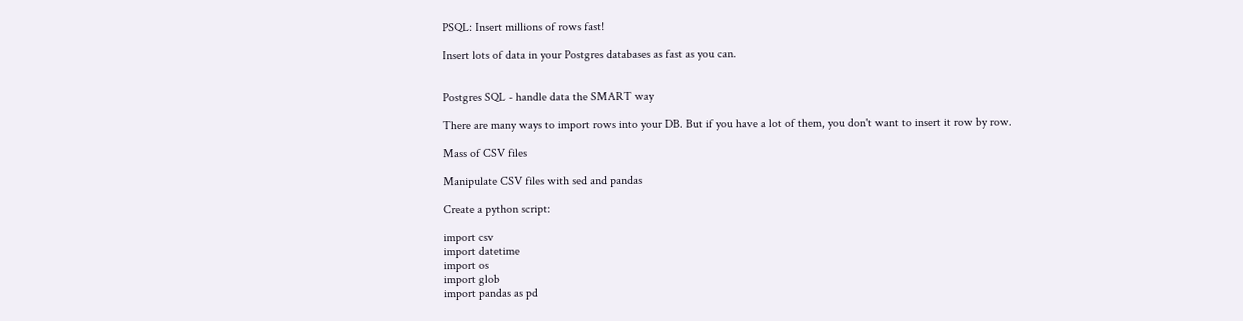PSQL: Insert millions of rows fast!

Insert lots of data in your Postgres databases as fast as you can.


Postgres SQL - handle data the SMART way

There are many ways to import rows into your DB. But if you have a lot of them, you don't want to insert it row by row.

Mass of CSV files

Manipulate CSV files with sed and pandas

Create a python script:

import csv
import datetime
import os
import glob
import pandas as pd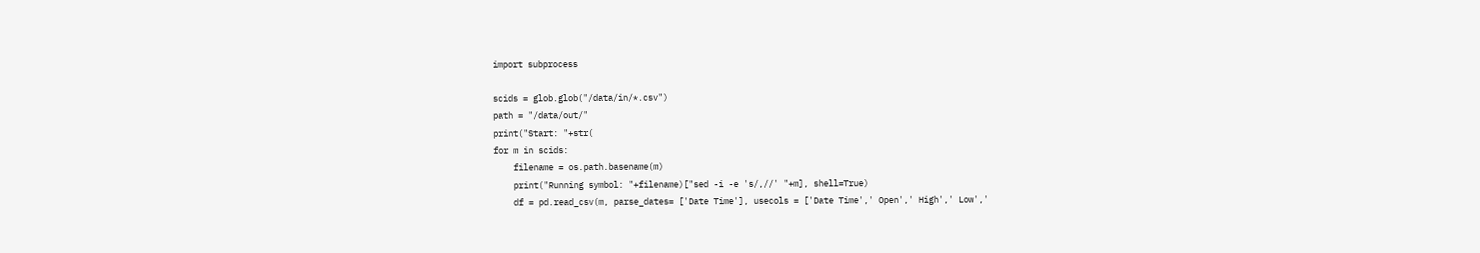import subprocess

scids = glob.glob("/data/in/*.csv")
path = "/data/out/"
print("Start: "+str(
for m in scids:
    filename = os.path.basename(m)
    print("Running symbol: "+filename)["sed -i -e 's/,//' "+m], shell=True)
    df = pd.read_csv(m, parse_dates= ['Date Time'], usecols = ['Date Time',' Open',' High',' Low','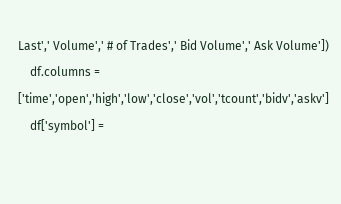Last',' Volume',' # of Trades',' Bid Volume',' Ask Volume'])
    df.columns = ['time','open','high','low','close','vol','tcount','bidv','askv']
    df['symbol'] =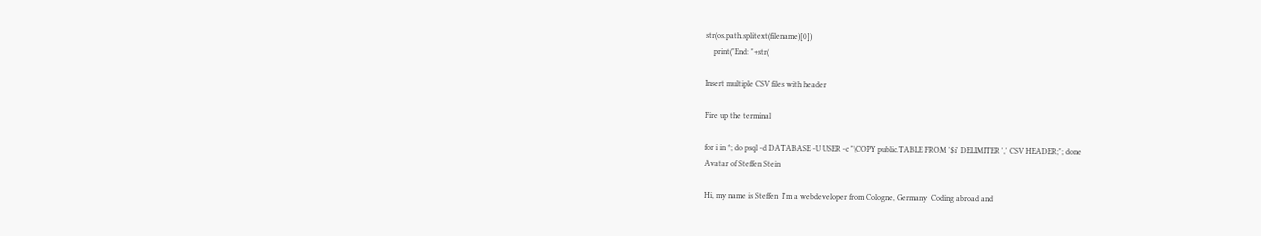str(os.path.splitext(filename)[0])
    print("End: "+str(

Insert multiple CSV files with header

Fire up the terminal

for i in *; do psql -d DATABASE -U USER -c "\COPY public.TABLE FROM '$i' DELIMITER ',' CSV HEADER;"; done
Avatar of Steffen Stein

Hi, my name is Steffen  I'm a webdeveloper from Cologne, Germany  Coding abroad and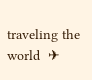traveling the world  ✈